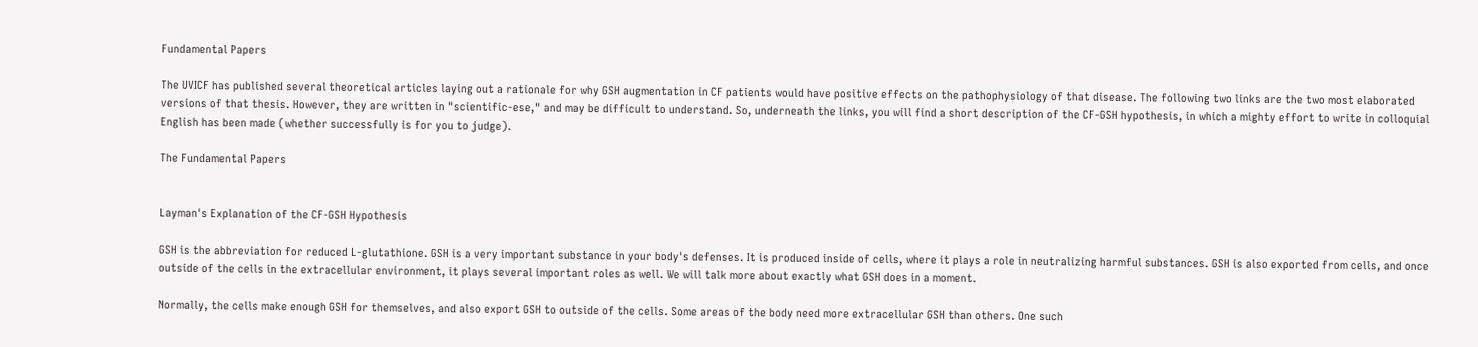Fundamental Papers

The UVICF has published several theoretical articles laying out a rationale for why GSH augmentation in CF patients would have positive effects on the pathophysiology of that disease. The following two links are the two most elaborated versions of that thesis. However, they are written in "scientific-ese," and may be difficult to understand. So, underneath the links, you will find a short description of the CF-GSH hypothesis, in which a mighty effort to write in colloquial English has been made (whether successfully is for you to judge).

The Fundamental Papers


Layman's Explanation of the CF-GSH Hypothesis

GSH is the abbreviation for reduced L-glutathione. GSH is a very important substance in your body's defenses. It is produced inside of cells, where it plays a role in neutralizing harmful substances. GSH is also exported from cells, and once outside of the cells in the extracellular environment, it plays several important roles as well. We will talk more about exactly what GSH does in a moment.

Normally, the cells make enough GSH for themselves, and also export GSH to outside of the cells. Some areas of the body need more extracellular GSH than others. One such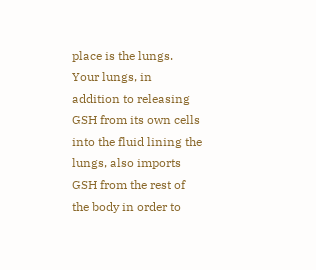place is the lungs. Your lungs, in addition to releasing GSH from its own cells into the fluid lining the lungs, also imports GSH from the rest of the body in order to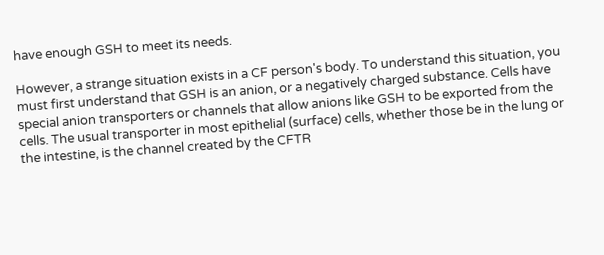have enough GSH to meet its needs.

However, a strange situation exists in a CF person's body. To understand this situation, you must first understand that GSH is an anion, or a negatively charged substance. Cells have special anion transporters or channels that allow anions like GSH to be exported from the cells. The usual transporter in most epithelial (surface) cells, whether those be in the lung or the intestine, is the channel created by the CFTR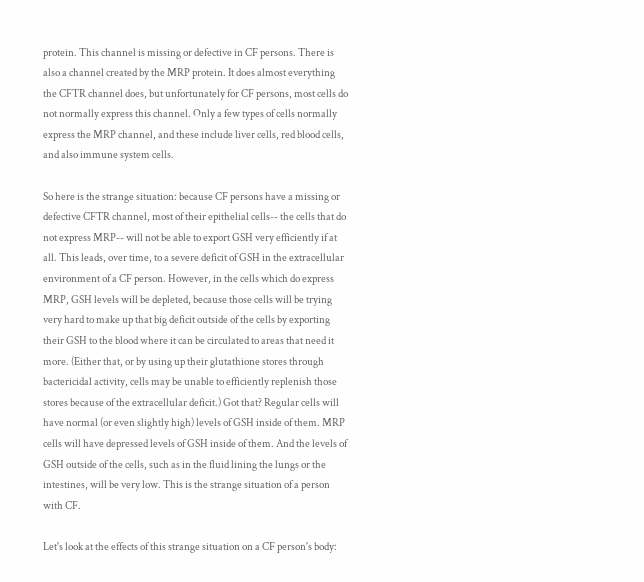protein. This channel is missing or defective in CF persons. There is also a channel created by the MRP protein. It does almost everything the CFTR channel does, but unfortunately for CF persons, most cells do not normally express this channel. Only a few types of cells normally express the MRP channel, and these include liver cells, red blood cells, and also immune system cells.

So here is the strange situation: because CF persons have a missing or defective CFTR channel, most of their epithelial cells-- the cells that do not express MRP-- will not be able to export GSH very efficiently if at all. This leads, over time, to a severe deficit of GSH in the extracellular environment of a CF person. However, in the cells which do express MRP, GSH levels will be depleted, because those cells will be trying very hard to make up that big deficit outside of the cells by exporting their GSH to the blood where it can be circulated to areas that need it more. (Either that, or by using up their glutathione stores through bactericidal activity, cells may be unable to efficiently replenish those stores because of the extracellular deficit.) Got that? Regular cells will have normal (or even slightly high) levels of GSH inside of them. MRP cells will have depressed levels of GSH inside of them. And the levels of GSH outside of the cells, such as in the fluid lining the lungs or the intestines, will be very low. This is the strange situation of a person with CF.

Let's look at the effects of this strange situation on a CF person's body: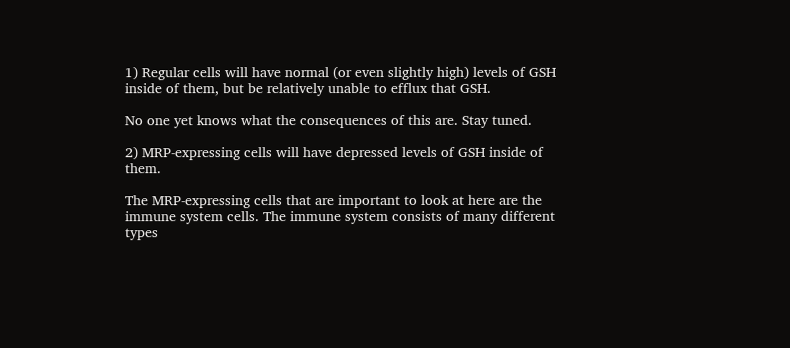1) Regular cells will have normal (or even slightly high) levels of GSH inside of them, but be relatively unable to efflux that GSH.

No one yet knows what the consequences of this are. Stay tuned.

2) MRP-expressing cells will have depressed levels of GSH inside of them.

The MRP-expressing cells that are important to look at here are the immune system cells. The immune system consists of many different types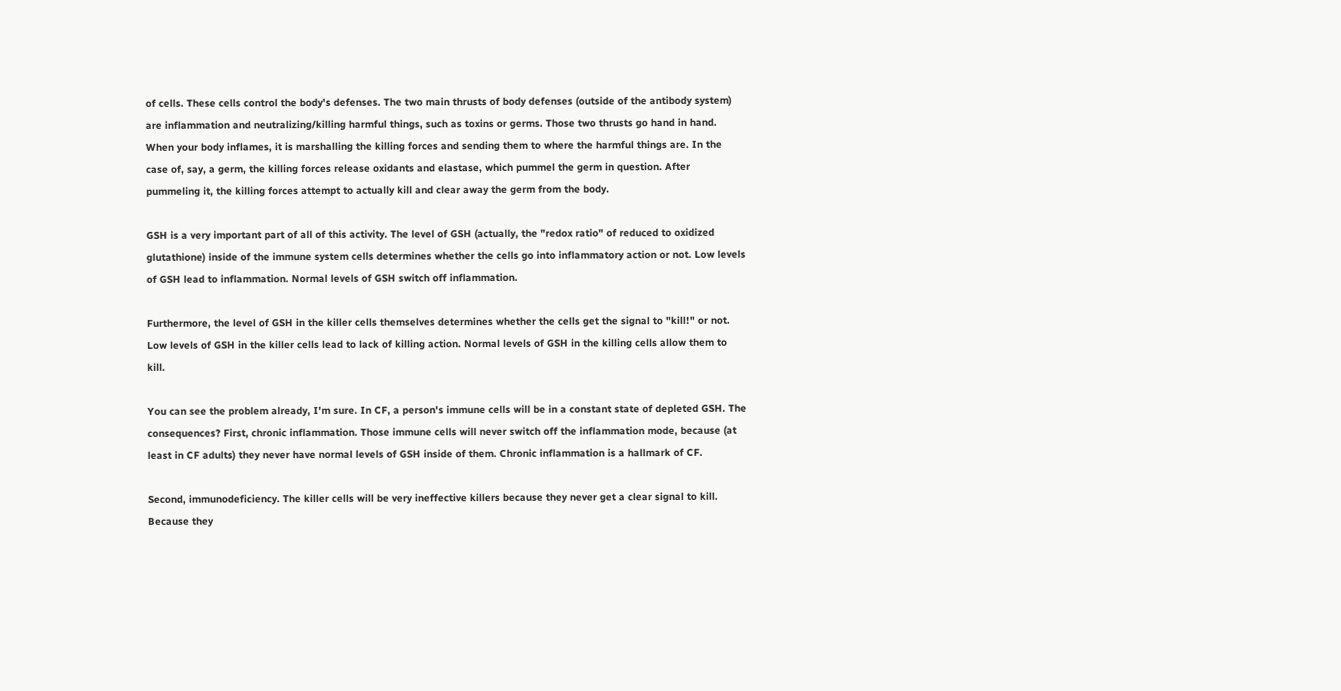of cells. These cells control the body's defenses. The two main thrusts of body defenses (outside of the antibody system) are inflammation and neutralizing/killing harmful things, such as toxins or germs. Those two thrusts go hand in hand. When your body inflames, it is marshalling the killing forces and sending them to where the harmful things are. In the case of, say, a germ, the killing forces release oxidants and elastase, which pummel the germ in question. After pummeling it, the killing forces attempt to actually kill and clear away the germ from the body.

GSH is a very important part of all of this activity. The level of GSH (actually, the "redox ratio" of reduced to oxidized glutathione) inside of the immune system cells determines whether the cells go into inflammatory action or not. Low levels of GSH lead to inflammation. Normal levels of GSH switch off inflammation.

Furthermore, the level of GSH in the killer cells themselves determines whether the cells get the signal to "kill!" or not. Low levels of GSH in the killer cells lead to lack of killing action. Normal levels of GSH in the killing cells allow them to kill.

You can see the problem already, I'm sure. In CF, a person's immune cells will be in a constant state of depleted GSH. The consequences? First, chronic inflammation. Those immune cells will never switch off the inflammation mode, because (at least in CF adults) they never have normal levels of GSH inside of them. Chronic inflammation is a hallmark of CF.

Second, immunodeficiency. The killer cells will be very ineffective killers because they never get a clear signal to kill. Because they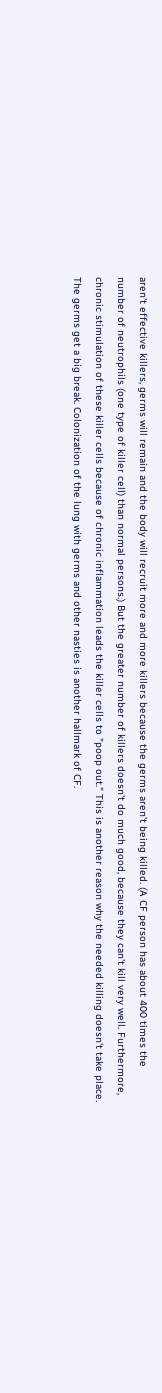aren't effective killers, germs will remain and the body will recruit more and more killers because the germs aren't being killed. (A CF person has about 400 times the number of neutrophils (one type of killer cell) than normal persons.) But the greater number of killers doesn't do much good, because they can't kill very well. Furthermore, chronic stimulation of these killer cells because of chronic inflammation leads the killer cells to "poop out." This is another reason why the needed killing doesn't take place. The germs get a big break. Colonization of the lung with germs and other nasties is another hallmark of CF.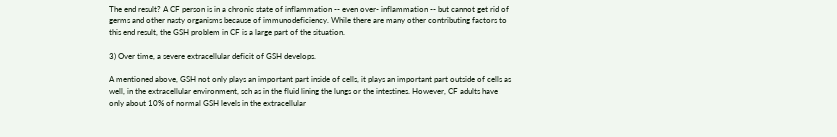The end result? A CF person is in a chronic state of inflammation -- even over- inflammation -- but cannot get rid of germs and other nasty organisms because of immunodeficiency. While there are many other contributing factors to this end result, the GSH problem in CF is a large part of the situation.

3) Over time, a severe extracellular deficit of GSH develops.

A mentioned above, GSH not only plays an important part inside of cells, it plays an important part outside of cells as well, in the extracellular environment, sch as in the fluid lining the lungs or the intestines. However, CF adults have only about 10% of normal GSH levels in the extracellular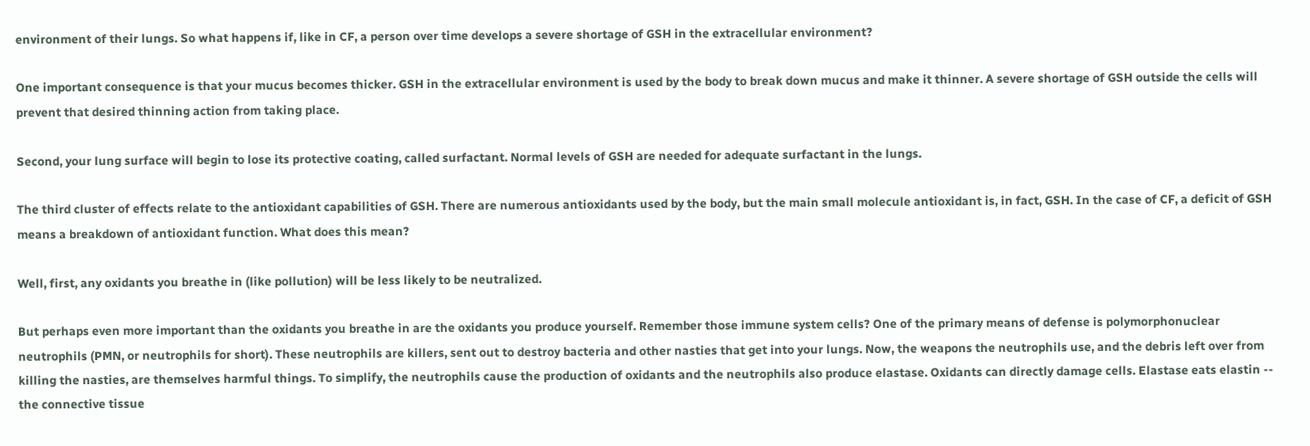environment of their lungs. So what happens if, like in CF, a person over time develops a severe shortage of GSH in the extracellular environment?

One important consequence is that your mucus becomes thicker. GSH in the extracellular environment is used by the body to break down mucus and make it thinner. A severe shortage of GSH outside the cells will prevent that desired thinning action from taking place.

Second, your lung surface will begin to lose its protective coating, called surfactant. Normal levels of GSH are needed for adequate surfactant in the lungs.

The third cluster of effects relate to the antioxidant capabilities of GSH. There are numerous antioxidants used by the body, but the main small molecule antioxidant is, in fact, GSH. In the case of CF, a deficit of GSH means a breakdown of antioxidant function. What does this mean?

Well, first, any oxidants you breathe in (like pollution) will be less likely to be neutralized.

But perhaps even more important than the oxidants you breathe in are the oxidants you produce yourself. Remember those immune system cells? One of the primary means of defense is polymorphonuclear neutrophils (PMN, or neutrophils for short). These neutrophils are killers, sent out to destroy bacteria and other nasties that get into your lungs. Now, the weapons the neutrophils use, and the debris left over from killing the nasties, are themselves harmful things. To simplify, the neutrophils cause the production of oxidants and the neutrophils also produce elastase. Oxidants can directly damage cells. Elastase eats elastin -- the connective tissue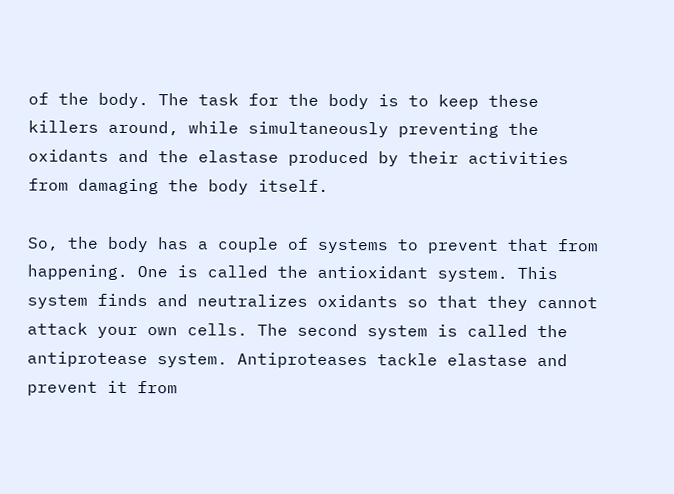of the body. The task for the body is to keep these killers around, while simultaneously preventing the oxidants and the elastase produced by their activities from damaging the body itself.

So, the body has a couple of systems to prevent that from happening. One is called the antioxidant system. This system finds and neutralizes oxidants so that they cannot attack your own cells. The second system is called the antiprotease system. Antiproteases tackle elastase and prevent it from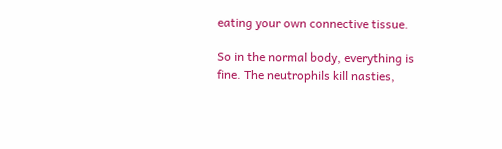eating your own connective tissue.

So in the normal body, everything is fine. The neutrophils kill nasties,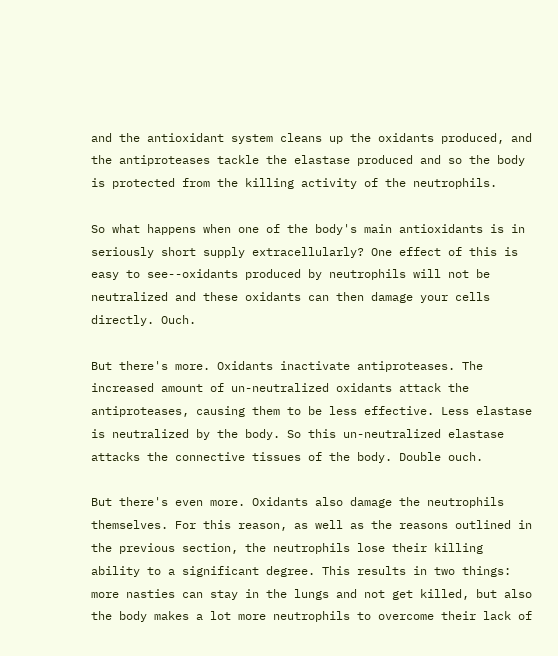and the antioxidant system cleans up the oxidants produced, and the antiproteases tackle the elastase produced and so the body is protected from the killing activity of the neutrophils.

So what happens when one of the body's main antioxidants is in seriously short supply extracellularly? One effect of this is easy to see--oxidants produced by neutrophils will not be neutralized and these oxidants can then damage your cells directly. Ouch.

But there's more. Oxidants inactivate antiproteases. The increased amount of un-neutralized oxidants attack the antiproteases, causing them to be less effective. Less elastase is neutralized by the body. So this un-neutralized elastase attacks the connective tissues of the body. Double ouch.

But there's even more. Oxidants also damage the neutrophils themselves. For this reason, as well as the reasons outlined in the previous section, the neutrophils lose their killing ability to a significant degree. This results in two things: more nasties can stay in the lungs and not get killed, but also the body makes a lot more neutrophils to overcome their lack of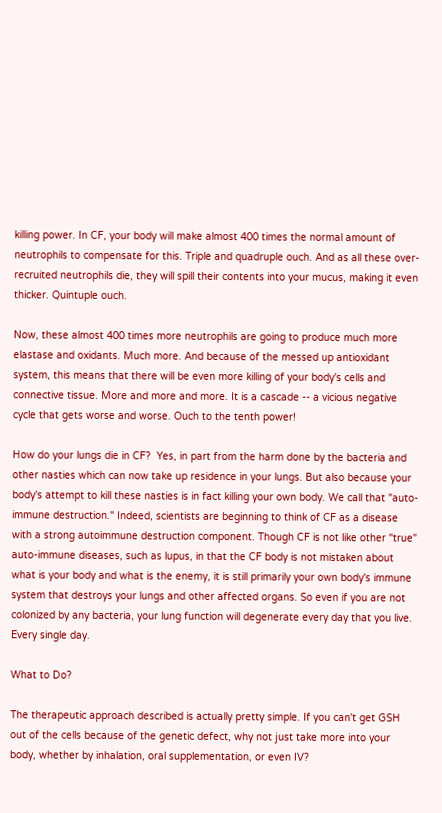killing power. In CF, your body will make almost 400 times the normal amount of neutrophils to compensate for this. Triple and quadruple ouch. And as all these over-recruited neutrophils die, they will spill their contents into your mucus, making it even thicker. Quintuple ouch.

Now, these almost 400 times more neutrophils are going to produce much more elastase and oxidants. Much more. And because of the messed up antioxidant system, this means that there will be even more killing of your body's cells and connective tissue. More and more and more. It is a cascade -- a vicious negative cycle that gets worse and worse. Ouch to the tenth power!

How do your lungs die in CF?  Yes, in part from the harm done by the bacteria and other nasties which can now take up residence in your lungs. But also because your body's attempt to kill these nasties is in fact killing your own body. We call that "auto-immune destruction." Indeed, scientists are beginning to think of CF as a disease with a strong autoimmune destruction component. Though CF is not like other "true" auto-immune diseases, such as lupus, in that the CF body is not mistaken about what is your body and what is the enemy, it is still primarily your own body's immune system that destroys your lungs and other affected organs. So even if you are not colonized by any bacteria, your lung function will degenerate every day that you live. Every single day.

What to Do?

The therapeutic approach described is actually pretty simple. If you can't get GSH out of the cells because of the genetic defect, why not just take more into your body, whether by inhalation, oral supplementation, or even IV?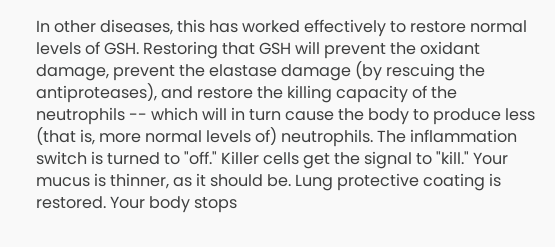In other diseases, this has worked effectively to restore normal levels of GSH. Restoring that GSH will prevent the oxidant damage, prevent the elastase damage (by rescuing the antiproteases), and restore the killing capacity of the neutrophils -- which will in turn cause the body to produce less (that is, more normal levels of) neutrophils. The inflammation switch is turned to "off." Killer cells get the signal to "kill." Your mucus is thinner, as it should be. Lung protective coating is restored. Your body stops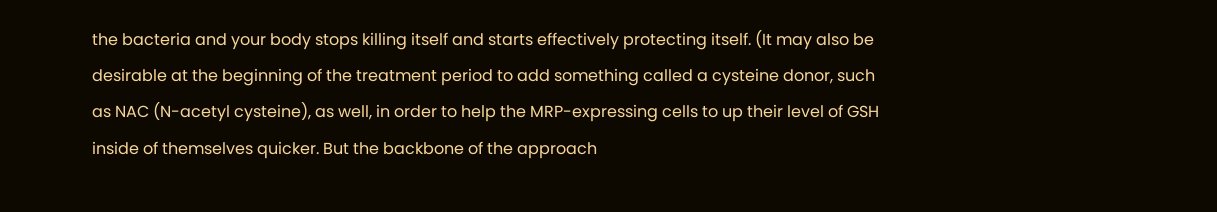the bacteria and your body stops killing itself and starts effectively protecting itself. (It may also be desirable at the beginning of the treatment period to add something called a cysteine donor, such as NAC (N-acetyl cysteine), as well, in order to help the MRP-expressing cells to up their level of GSH inside of themselves quicker. But the backbone of the approach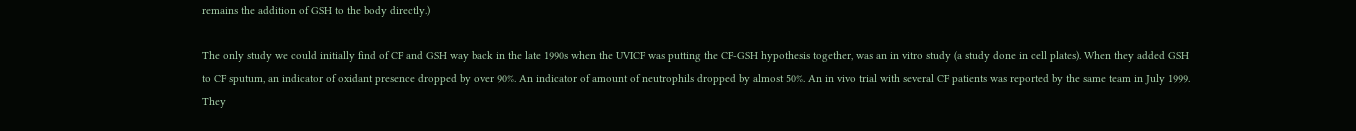remains the addition of GSH to the body directly.)

The only study we could initially find of CF and GSH way back in the late 1990s when the UVICF was putting the CF-GSH hypothesis together, was an in vitro study (a study done in cell plates). When they added GSH to CF sputum, an indicator of oxidant presence dropped by over 90%. An indicator of amount of neutrophils dropped by almost 50%. An in vivo trial with several CF patients was reported by the same team in July 1999. They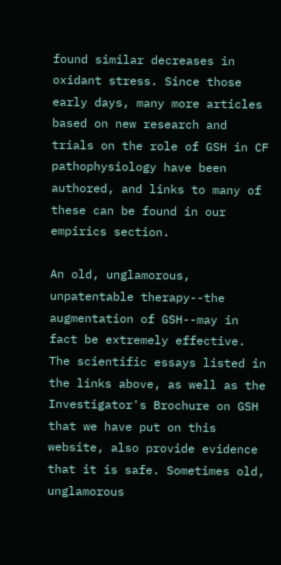found similar decreases in oxidant stress. Since those early days, many more articles based on new research and trials on the role of GSH in CF pathophysiology have been authored, and links to many of these can be found in our empirics section.

An old, unglamorous, unpatentable therapy--the augmentation of GSH--may in fact be extremely effective. The scientific essays listed in the links above, as well as the Investigator's Brochure on GSH that we have put on this website, also provide evidence that it is safe. Sometimes old, unglamorous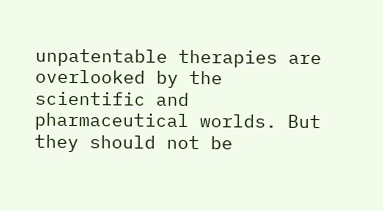unpatentable therapies are overlooked by the scientific and pharmaceutical worlds. But they should not be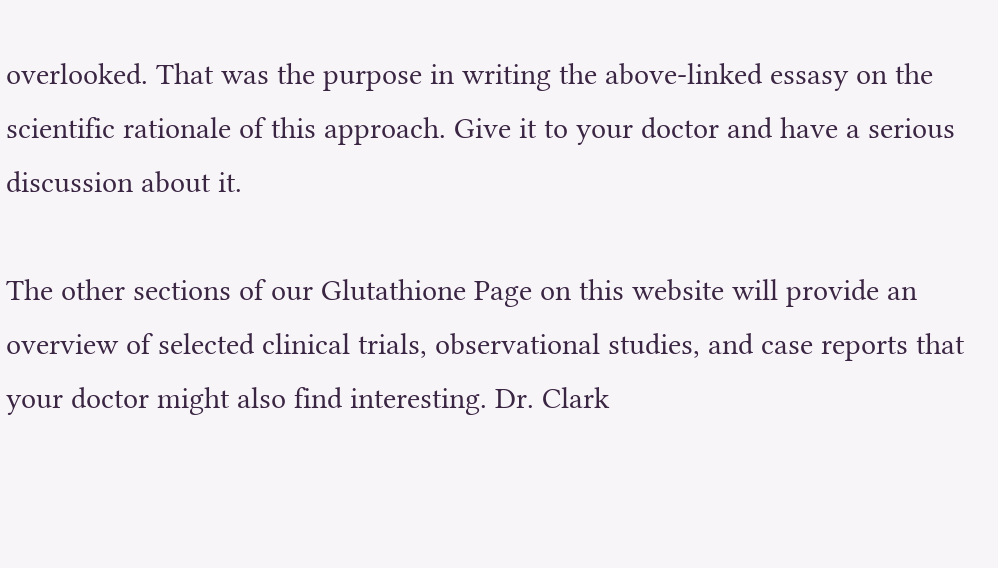overlooked. That was the purpose in writing the above-linked essasy on the scientific rationale of this approach. Give it to your doctor and have a serious discussion about it.

The other sections of our Glutathione Page on this website will provide an overview of selected clinical trials, observational studies, and case reports that your doctor might also find interesting. Dr. Clark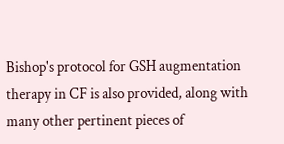Bishop's protocol for GSH augmentation therapy in CF is also provided, along with many other pertinent pieces of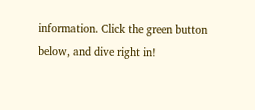information. Click the green button below, and dive right in!